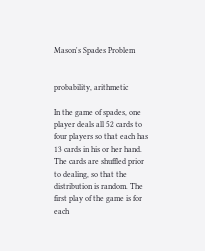Mason's Spades Problem


probability, arithmetic

In the game of spades, one player deals all 52 cards to four players so that each has 13 cards in his or her hand. The cards are shuffled prior to dealing, so that the distribution is random. The first play of the game is for each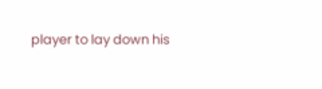player to lay down his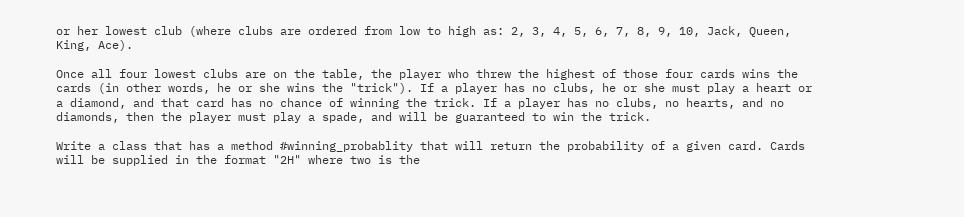or her lowest club (where clubs are ordered from low to high as: 2, 3, 4, 5, 6, 7, 8, 9, 10, Jack, Queen, King, Ace).

Once all four lowest clubs are on the table, the player who threw the highest of those four cards wins the cards (in other words, he or she wins the "trick"). If a player has no clubs, he or she must play a heart or a diamond, and that card has no chance of winning the trick. If a player has no clubs, no hearts, and no diamonds, then the player must play a spade, and will be guaranteed to win the trick.

Write a class that has a method #winning_probablity that will return the probability of a given card. Cards will be supplied in the format "2H" where two is the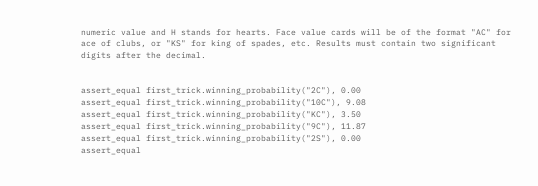numeric value and H stands for hearts. Face value cards will be of the format "AC" for ace of clubs, or "KS" for king of spades, etc. Results must contain two significant digits after the decimal.


assert_equal first_trick.winning_probability("2C"), 0.00
assert_equal first_trick.winning_probability("10C"), 9.08
assert_equal first_trick.winning_probability("KC"), 3.50
assert_equal first_trick.winning_probability("9C"), 11.87
assert_equal first_trick.winning_probability("2S"), 0.00
assert_equal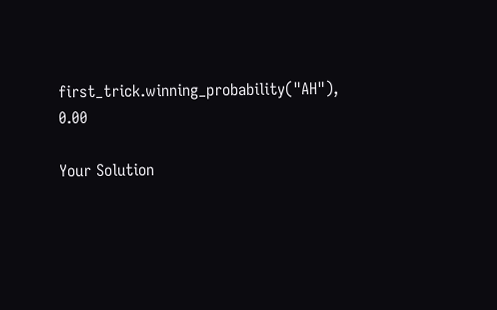first_trick.winning_probability("AH"), 0.00

Your Solution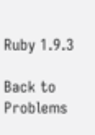Ruby 1.9.3

Back to Problems